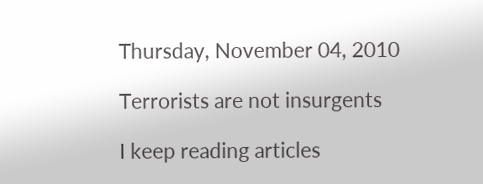Thursday, November 04, 2010

Terrorists are not insurgents

I keep reading articles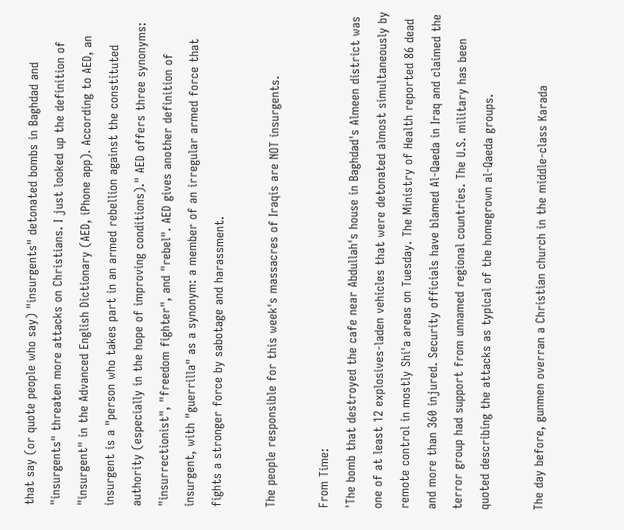that say (or quote people who say) "insurgents" detonated bombs in Baghdad and "insurgents" threaten more attacks on Christians. I just looked up the definition of "insurgent" in the Advanced English Dictionary (AED, iPhone app). According to AED, an insurgent is a "person who takes part in an armed rebellion against the constituted authority (especially in the hope of improving conditions)." AED offers three synonyms: "insurrectionist", "freedom fighter", and "rebel". AED gives another definition of insurgent, with "guerrilla" as a synonym: a member of an irregular armed force that fights a stronger force by sabotage and harassment.

The people responsible for this week's massacres of Iraqis are NOT insurgents.

From Time:
'The bomb that destroyed the cafe near Abdullah's house in Baghdad's Almeen district was one of at least 12 explosives-laden vehicles that were detonated almost simultaneously by remote control in mostly Shi'a areas on Tuesday. The Ministry of Health reported 86 dead and more than 360 injured. Security officials have blamed Al-Qaeda in Iraq and claimed the terror group had support from unnamed regional countries. The U.S. military has been quoted describing the attacks as typical of the homegrown al-Qaeda groups.

The day before, gunmen overran a Christian church in the middle-class Karada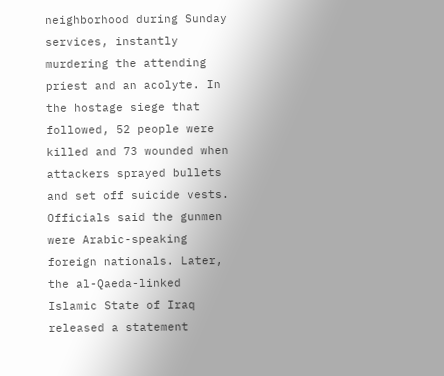neighborhood during Sunday services, instantly murdering the attending priest and an acolyte. In the hostage siege that followed, 52 people were killed and 73 wounded when attackers sprayed bullets and set off suicide vests. Officials said the gunmen were Arabic-speaking foreign nationals. Later, the al-Qaeda-linked Islamic State of Iraq released a statement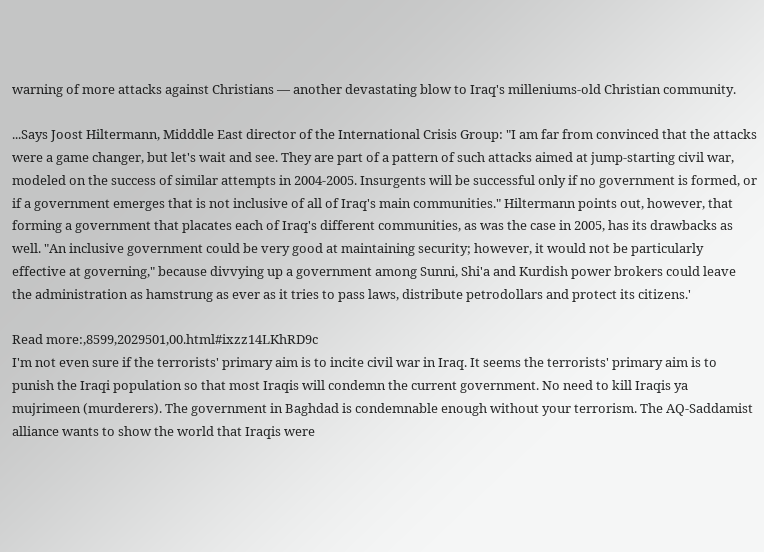warning of more attacks against Christians — another devastating blow to Iraq's milleniums-old Christian community.

...Says Joost Hiltermann, Midddle East director of the International Crisis Group: "I am far from convinced that the attacks were a game changer, but let's wait and see. They are part of a pattern of such attacks aimed at jump-starting civil war, modeled on the success of similar attempts in 2004-2005. Insurgents will be successful only if no government is formed, or if a government emerges that is not inclusive of all of Iraq's main communities." Hiltermann points out, however, that forming a government that placates each of Iraq's different communities, as was the case in 2005, has its drawbacks as well. "An inclusive government could be very good at maintaining security; however, it would not be particularly effective at governing," because divvying up a government among Sunni, Shi'a and Kurdish power brokers could leave the administration as hamstrung as ever as it tries to pass laws, distribute petrodollars and protect its citizens.'

Read more:,8599,2029501,00.html#ixzz14LKhRD9c
I'm not even sure if the terrorists' primary aim is to incite civil war in Iraq. It seems the terrorists' primary aim is to punish the Iraqi population so that most Iraqis will condemn the current government. No need to kill Iraqis ya mujrimeen (murderers). The government in Baghdad is condemnable enough without your terrorism. The AQ-Saddamist alliance wants to show the world that Iraqis were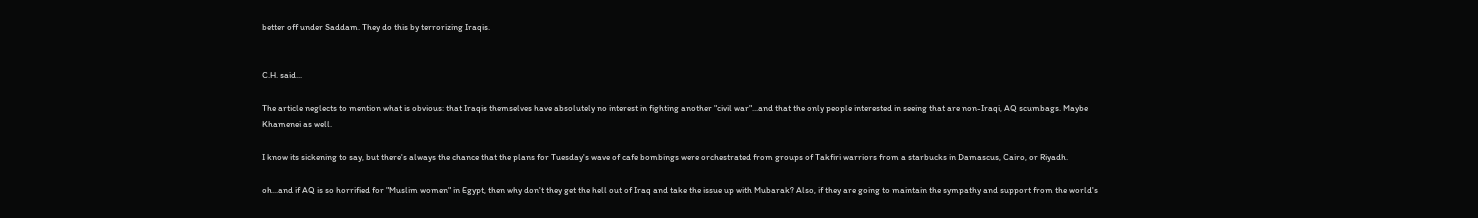better off under Saddam. They do this by terrorizing Iraqis.


C.H. said...

The article neglects to mention what is obvious: that Iraqis themselves have absolutely no interest in fighting another "civil war"...and that the only people interested in seeing that are non-Iraqi, AQ scumbags. Maybe Khamenei as well.

I know its sickening to say, but there's always the chance that the plans for Tuesday's wave of cafe bombings were orchestrated from groups of Takfiri warriors from a starbucks in Damascus, Cairo, or Riyadh.

oh...and if AQ is so horrified for "Muslim women" in Egypt, then why don't they get the hell out of Iraq and take the issue up with Mubarak? Also, if they are going to maintain the sympathy and support from the world's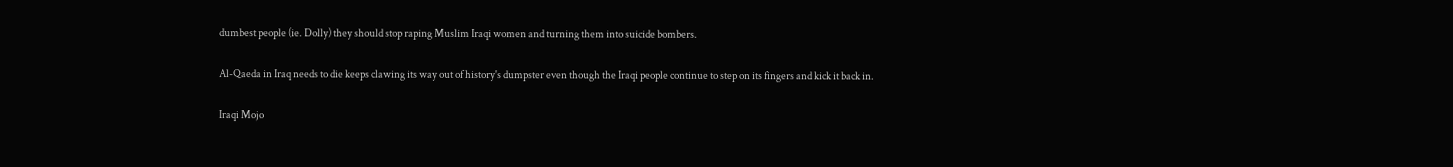dumbest people (ie. Dolly) they should stop raping Muslim Iraqi women and turning them into suicide bombers.

Al-Qaeda in Iraq needs to die keeps clawing its way out of history's dumpster even though the Iraqi people continue to step on its fingers and kick it back in.

Iraqi Mojo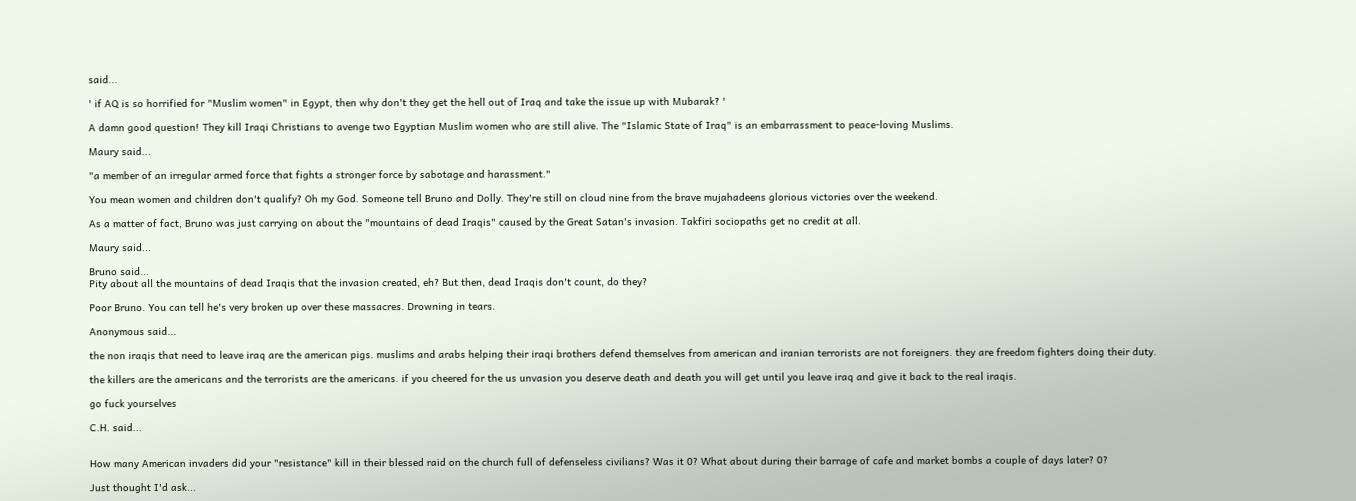said...

' if AQ is so horrified for "Muslim women" in Egypt, then why don't they get the hell out of Iraq and take the issue up with Mubarak? '

A damn good question! They kill Iraqi Christians to avenge two Egyptian Muslim women who are still alive. The "Islamic State of Iraq" is an embarrassment to peace-loving Muslims.

Maury said...

"a member of an irregular armed force that fights a stronger force by sabotage and harassment."

You mean women and children don't qualify? Oh my God. Someone tell Bruno and Dolly. They're still on cloud nine from the brave mujahadeens glorious victories over the weekend.

As a matter of fact, Bruno was just carrying on about the "mountains of dead Iraqis" caused by the Great Satan's invasion. Takfiri sociopaths get no credit at all.

Maury said...

Bruno said...
Pity about all the mountains of dead Iraqis that the invasion created, eh? But then, dead Iraqis don't count, do they?

Poor Bruno. You can tell he's very broken up over these massacres. Drowning in tears.

Anonymous said...

the non iraqis that need to leave iraq are the american pigs. muslims and arabs helping their iraqi brothers defend themselves from american and iranian terrorists are not foreigners. they are freedom fighters doing their duty.

the killers are the americans and the terrorists are the americans. if you cheered for the us unvasion you deserve death and death you will get until you leave iraq and give it back to the real iraqis.

go fuck yourselves

C.H. said...


How many American invaders did your "resistance" kill in their blessed raid on the church full of defenseless civilians? Was it 0? What about during their barrage of cafe and market bombs a couple of days later? 0?

Just thought I'd ask...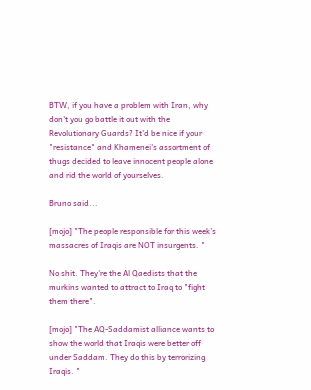BTW, if you have a problem with Iran, why don't you go battle it out with the Revolutionary Guards? It'd be nice if your "resistance" and Khamenei's assortment of thugs decided to leave innocent people alone and rid the world of yourselves.

Bruno said...

[mojo] "The people responsible for this week's massacres of Iraqis are NOT insurgents. "

No shit. They're the Al Qaedists that the murkins wanted to attract to Iraq to "fight them there".

[mojo] "The AQ-Saddamist alliance wants to show the world that Iraqis were better off under Saddam. They do this by terrorizing Iraqis. "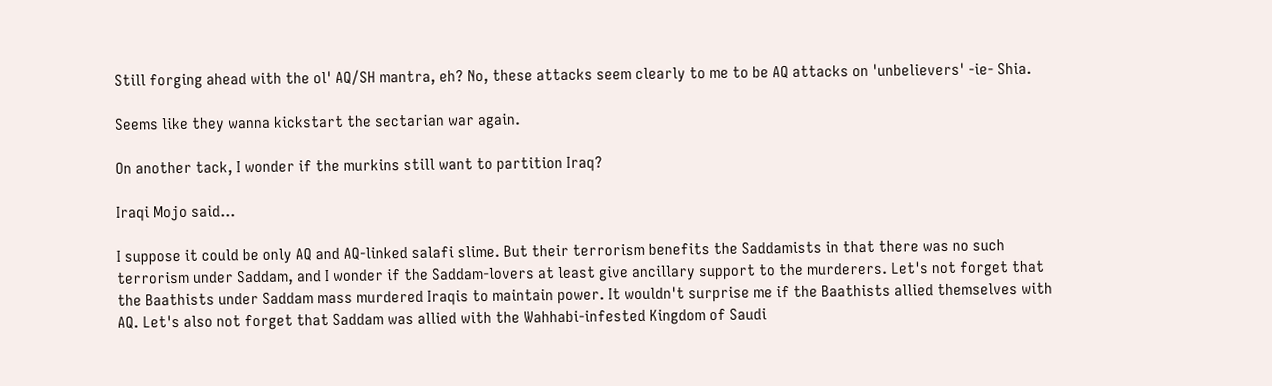Still forging ahead with the ol' AQ/SH mantra, eh? No, these attacks seem clearly to me to be AQ attacks on 'unbelievers' -ie- Shia.

Seems like they wanna kickstart the sectarian war again.

On another tack, I wonder if the murkins still want to partition Iraq?

Iraqi Mojo said...

I suppose it could be only AQ and AQ-linked salafi slime. But their terrorism benefits the Saddamists in that there was no such terrorism under Saddam, and I wonder if the Saddam-lovers at least give ancillary support to the murderers. Let's not forget that the Baathists under Saddam mass murdered Iraqis to maintain power. It wouldn't surprise me if the Baathists allied themselves with AQ. Let's also not forget that Saddam was allied with the Wahhabi-infested Kingdom of Saudi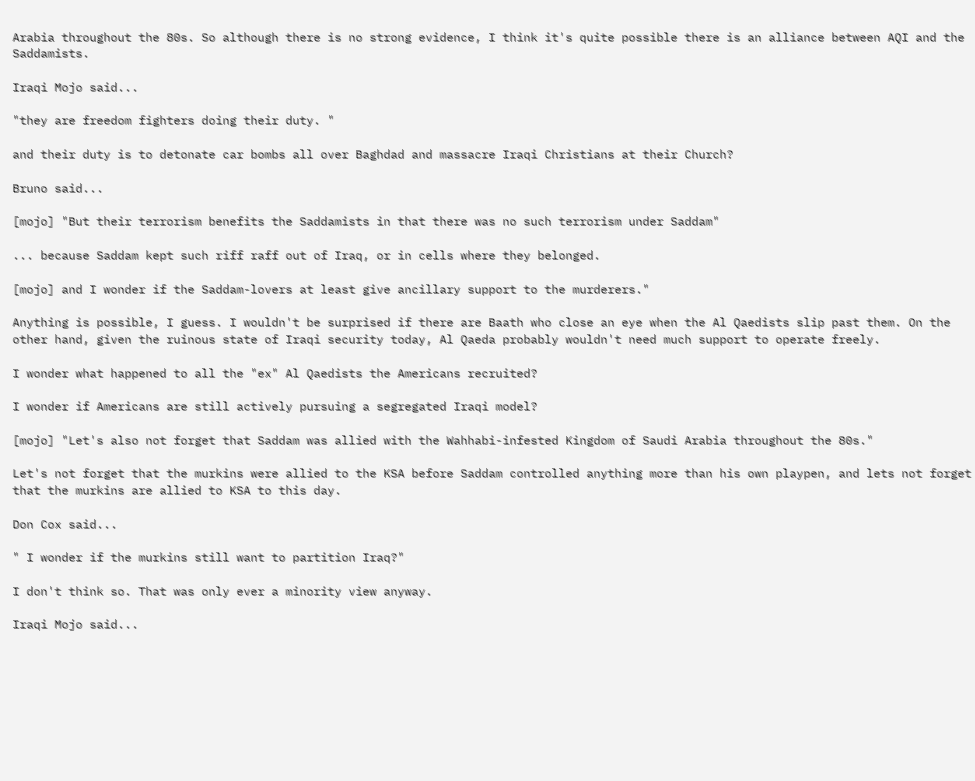Arabia throughout the 80s. So although there is no strong evidence, I think it's quite possible there is an alliance between AQI and the Saddamists.

Iraqi Mojo said...

"they are freedom fighters doing their duty. "

and their duty is to detonate car bombs all over Baghdad and massacre Iraqi Christians at their Church?

Bruno said...

[mojo] "But their terrorism benefits the Saddamists in that there was no such terrorism under Saddam"

... because Saddam kept such riff raff out of Iraq, or in cells where they belonged.

[mojo] and I wonder if the Saddam-lovers at least give ancillary support to the murderers."

Anything is possible, I guess. I wouldn't be surprised if there are Baath who close an eye when the Al Qaedists slip past them. On the other hand, given the ruinous state of Iraqi security today, Al Qaeda probably wouldn't need much support to operate freely.

I wonder what happened to all the "ex" Al Qaedists the Americans recruited?

I wonder if Americans are still actively pursuing a segregated Iraqi model?

[mojo] "Let's also not forget that Saddam was allied with the Wahhabi-infested Kingdom of Saudi Arabia throughout the 80s."

Let's not forget that the murkins were allied to the KSA before Saddam controlled anything more than his own playpen, and lets not forget that the murkins are allied to KSA to this day.

Don Cox said...

" I wonder if the murkins still want to partition Iraq?"

I don't think so. That was only ever a minority view anyway.

Iraqi Mojo said...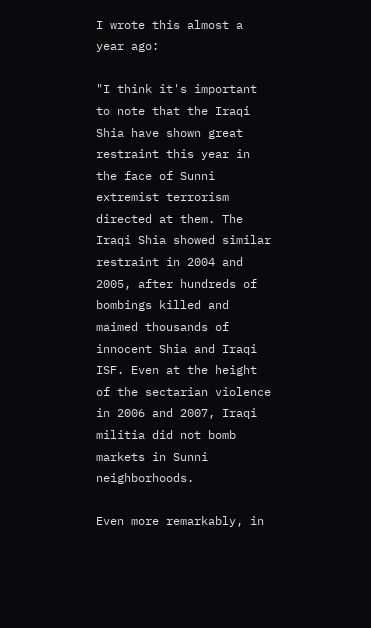I wrote this almost a year ago:

"I think it's important to note that the Iraqi Shia have shown great restraint this year in the face of Sunni extremist terrorism directed at them. The Iraqi Shia showed similar restraint in 2004 and 2005, after hundreds of bombings killed and maimed thousands of innocent Shia and Iraqi ISF. Even at the height of the sectarian violence in 2006 and 2007, Iraqi militia did not bomb markets in Sunni neighborhoods.

Even more remarkably, in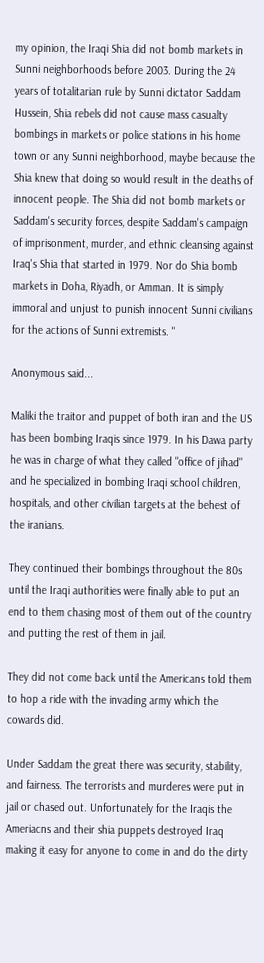my opinion, the Iraqi Shia did not bomb markets in Sunni neighborhoods before 2003. During the 24 years of totalitarian rule by Sunni dictator Saddam Hussein, Shia rebels did not cause mass casualty bombings in markets or police stations in his home town or any Sunni neighborhood, maybe because the Shia knew that doing so would result in the deaths of innocent people. The Shia did not bomb markets or Saddam's security forces, despite Saddam's campaign of imprisonment, murder, and ethnic cleansing against Iraq's Shia that started in 1979. Nor do Shia bomb markets in Doha, Riyadh, or Amman. It is simply immoral and unjust to punish innocent Sunni civilians for the actions of Sunni extremists. "

Anonymous said...

Maliki the traitor and puppet of both iran and the US has been bombing Iraqis since 1979. In his Dawa party he was in charge of what they called "office of jihad" and he specialized in bombing Iraqi school children, hospitals, and other civilian targets at the behest of the iranians.

They continued their bombings throughout the 80s until the Iraqi authorities were finally able to put an end to them chasing most of them out of the country and putting the rest of them in jail.

They did not come back until the Americans told them to hop a ride with the invading army which the cowards did.

Under Saddam the great there was security, stability, and fairness. The terrorists and murderes were put in jail or chased out. Unfortunately for the Iraqis the Ameriacns and their shia puppets destroyed Iraq making it easy for anyone to come in and do the dirty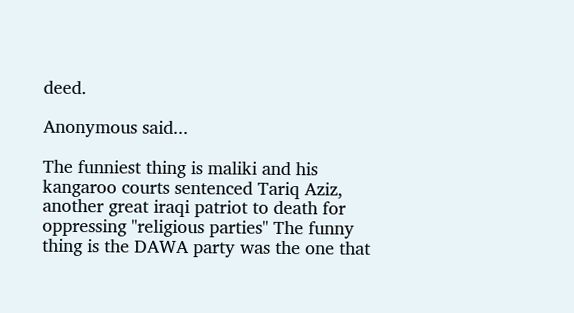deed.

Anonymous said...

The funniest thing is maliki and his kangaroo courts sentenced Tariq Aziz, another great iraqi patriot to death for oppressing "religious parties" The funny thing is the DAWA party was the one that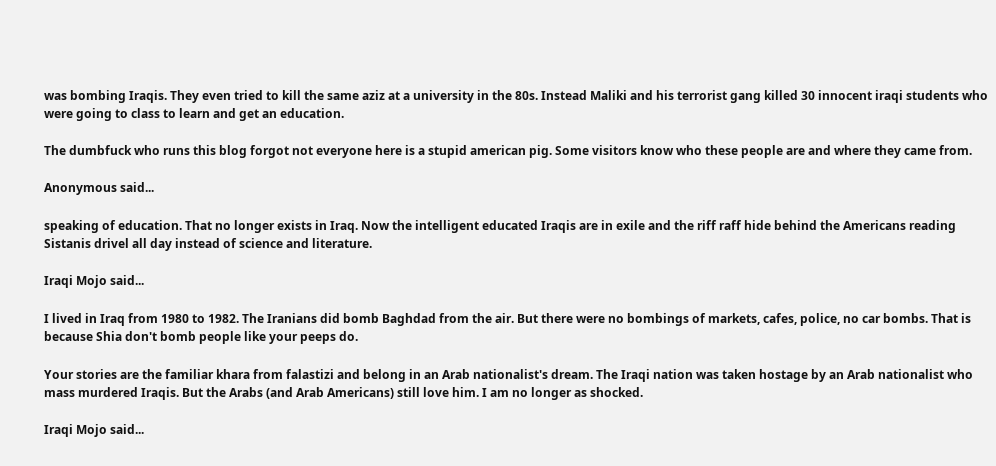was bombing Iraqis. They even tried to kill the same aziz at a university in the 80s. Instead Maliki and his terrorist gang killed 30 innocent iraqi students who were going to class to learn and get an education.

The dumbfuck who runs this blog forgot not everyone here is a stupid american pig. Some visitors know who these people are and where they came from.

Anonymous said...

speaking of education. That no longer exists in Iraq. Now the intelligent educated Iraqis are in exile and the riff raff hide behind the Americans reading Sistanis drivel all day instead of science and literature.

Iraqi Mojo said...

I lived in Iraq from 1980 to 1982. The Iranians did bomb Baghdad from the air. But there were no bombings of markets, cafes, police, no car bombs. That is because Shia don't bomb people like your peeps do.

Your stories are the familiar khara from falastizi and belong in an Arab nationalist's dream. The Iraqi nation was taken hostage by an Arab nationalist who mass murdered Iraqis. But the Arabs (and Arab Americans) still love him. I am no longer as shocked.

Iraqi Mojo said...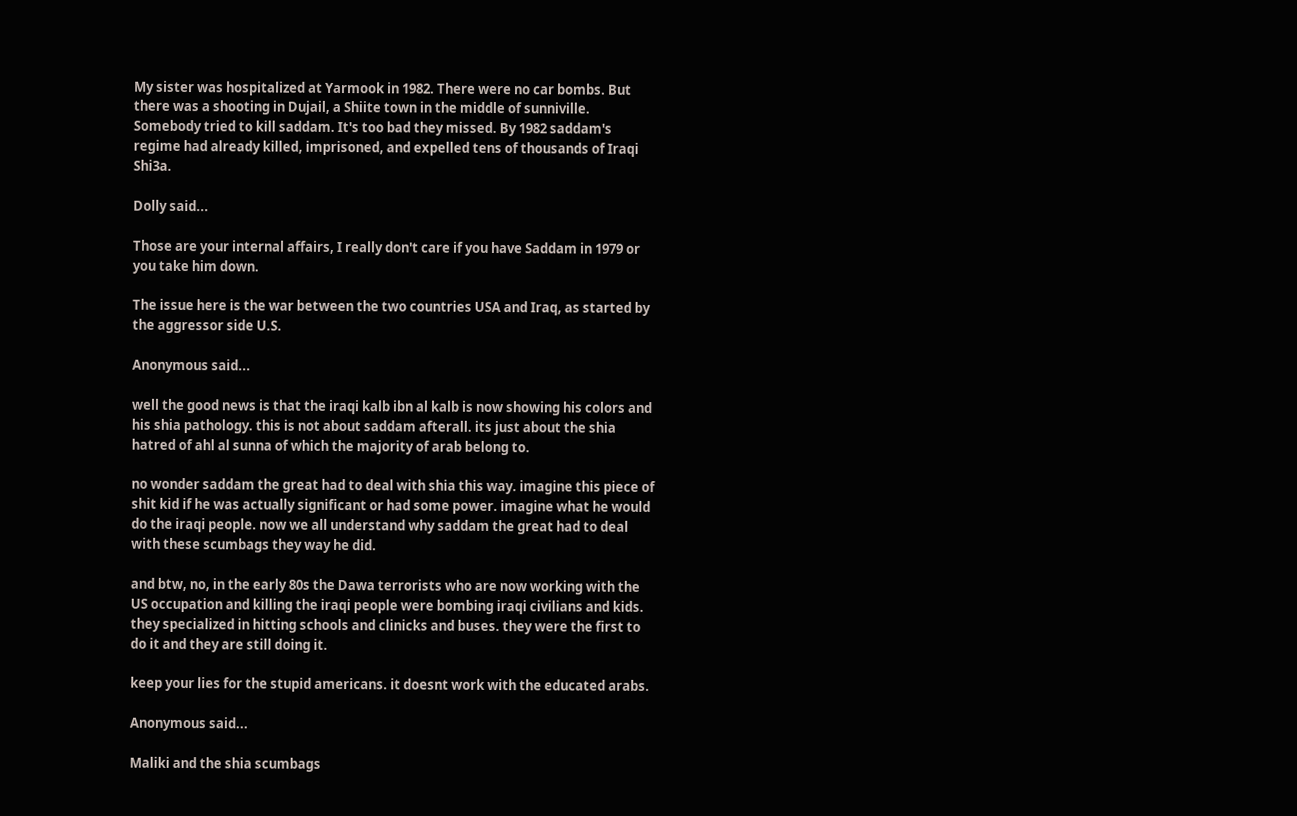My sister was hospitalized at Yarmook in 1982. There were no car bombs. But there was a shooting in Dujail, a Shiite town in the middle of sunniville. Somebody tried to kill saddam. It's too bad they missed. By 1982 saddam's regime had already killed, imprisoned, and expelled tens of thousands of Iraqi Shi3a.

Dolly said...

Those are your internal affairs, I really don't care if you have Saddam in 1979 or you take him down.

The issue here is the war between the two countries USA and Iraq, as started by the aggressor side U.S.

Anonymous said...

well the good news is that the iraqi kalb ibn al kalb is now showing his colors and his shia pathology. this is not about saddam afterall. its just about the shia hatred of ahl al sunna of which the majority of arab belong to.

no wonder saddam the great had to deal with shia this way. imagine this piece of shit kid if he was actually significant or had some power. imagine what he would do the iraqi people. now we all understand why saddam the great had to deal with these scumbags they way he did.

and btw, no, in the early 80s the Dawa terrorists who are now working with the US occupation and killing the iraqi people were bombing iraqi civilians and kids. they specialized in hitting schools and clinicks and buses. they were the first to do it and they are still doing it.

keep your lies for the stupid americans. it doesnt work with the educated arabs.

Anonymous said...

Maliki and the shia scumbags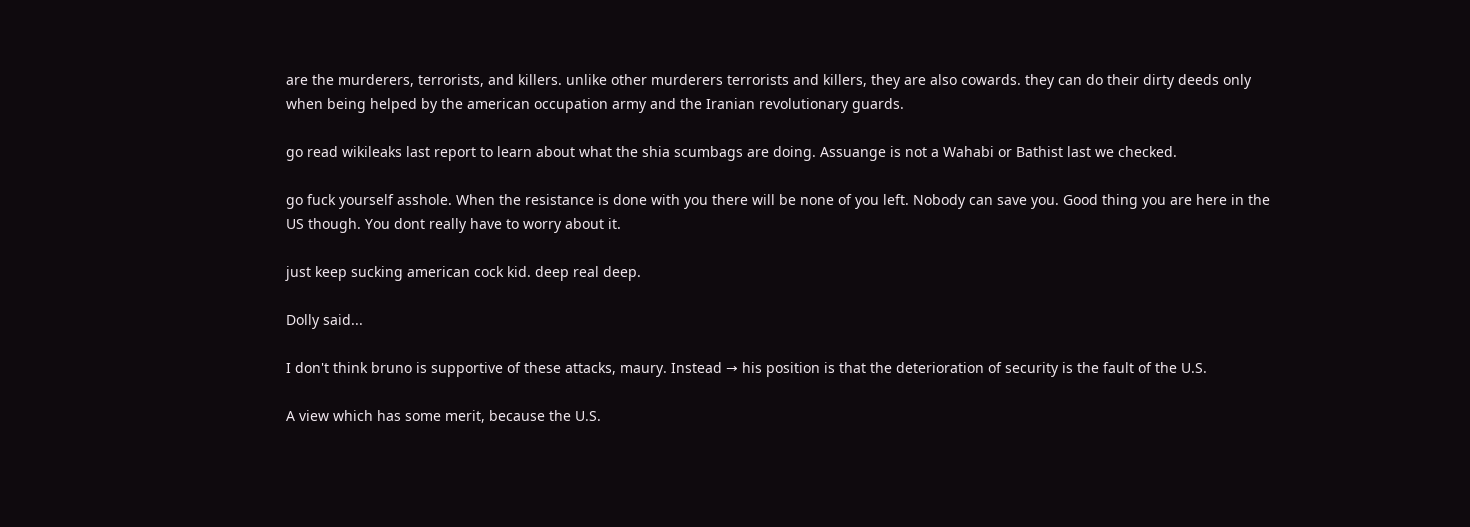are the murderers, terrorists, and killers. unlike other murderers terrorists and killers, they are also cowards. they can do their dirty deeds only when being helped by the american occupation army and the Iranian revolutionary guards.

go read wikileaks last report to learn about what the shia scumbags are doing. Assuange is not a Wahabi or Bathist last we checked.

go fuck yourself asshole. When the resistance is done with you there will be none of you left. Nobody can save you. Good thing you are here in the US though. You dont really have to worry about it.

just keep sucking american cock kid. deep real deep.

Dolly said...

I don't think bruno is supportive of these attacks, maury. Instead → his position is that the deterioration of security is the fault of the U.S.

A view which has some merit, because the U.S.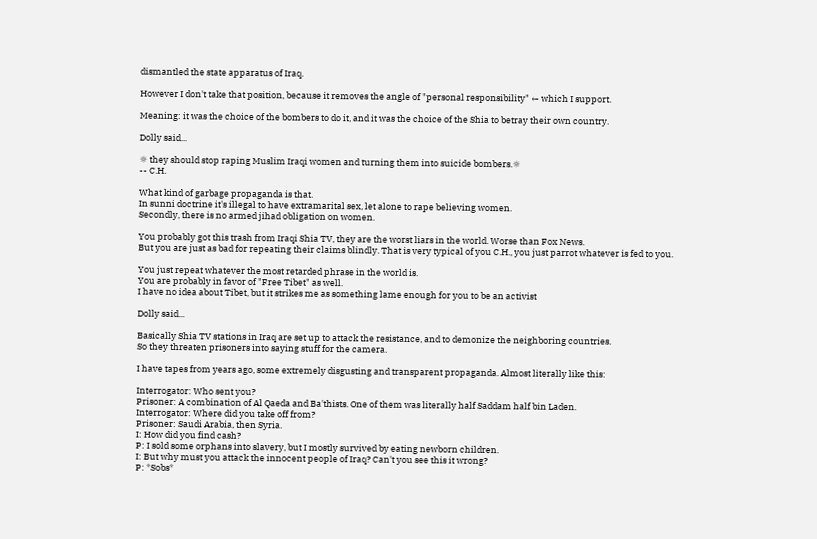dismantled the state apparatus of Iraq.

However I don't take that position, because it removes the angle of "personal responsibility" ← which I support.

Meaning: it was the choice of the bombers to do it, and it was the choice of the Shia to betray their own country.

Dolly said...

☼ they should stop raping Muslim Iraqi women and turning them into suicide bombers.☼
-- C.H.

What kind of garbage propaganda is that.
In sunni doctrine it's illegal to have extramarital sex, let alone to rape believing women.
Secondly, there is no armed jihad obligation on women.

You probably got this trash from Iraqi Shia TV, they are the worst liars in the world. Worse than Fox News.
But you are just as bad for repeating their claims blindly. That is very typical of you C.H., you just parrot whatever is fed to you.

You just repeat whatever the most retarded phrase in the world is.
You are probably in favor of "Free Tibet" as well.
I have no idea about Tibet, but it strikes me as something lame enough for you to be an activist

Dolly said...

Basically Shia TV stations in Iraq are set up to attack the resistance, and to demonize the neighboring countries.
So they threaten prisoners into saying stuff for the camera.

I have tapes from years ago, some extremely disgusting and transparent propaganda. Almost literally like this:

Interrogator: Who sent you?
Prisoner: A combination of Al Qaeda and Ba'thists. One of them was literally half Saddam half bin Laden.
Interrogator: Where did you take off from?
Prisoner: Saudi Arabia, then Syria.
I: How did you find cash?
P: I sold some orphans into slavery, but I mostly survived by eating newborn children.
I: But why must you attack the innocent people of Iraq? Can't you see this it wrong?
P: *Sobs*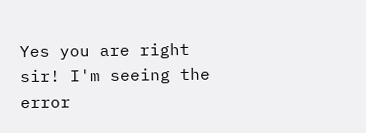Yes you are right sir! I'm seeing the error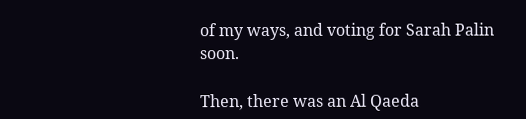of my ways, and voting for Sarah Palin soon.

Then, there was an Al Qaeda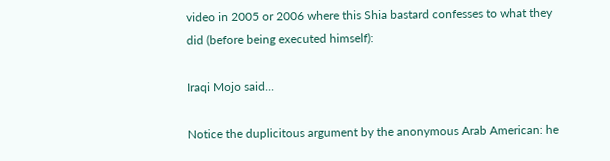video in 2005 or 2006 where this Shia bastard confesses to what they did (before being executed himself):

Iraqi Mojo said...

Notice the duplicitous argument by the anonymous Arab American: he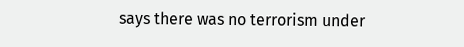says there was no terrorism under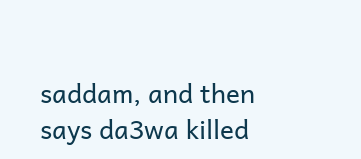saddam, and then says da3wa killed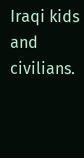Iraqi kids and civilians.